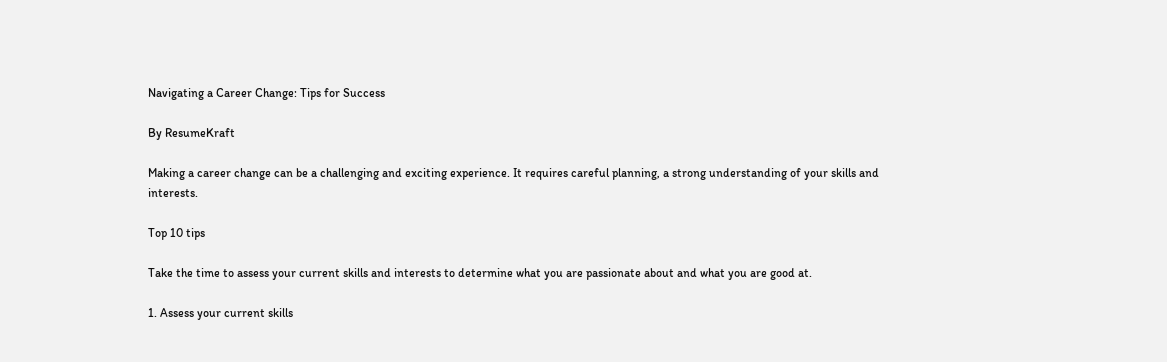Navigating a Career Change: Tips for Success

By ResumeKraft

Making a career change can be a challenging and exciting experience. It requires careful planning, a strong understanding of your skills and interests.

Top 10 tips

Take the time to assess your current skills and interests to determine what you are passionate about and what you are good at.

1. Assess your current skills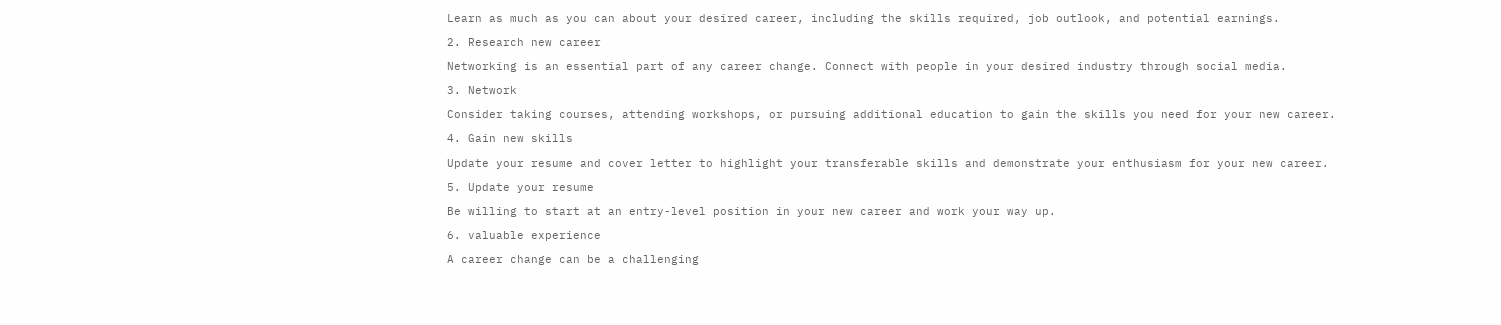Learn as much as you can about your desired career, including the skills required, job outlook, and potential earnings.

2. Research new career

Networking is an essential part of any career change. Connect with people in your desired industry through social media.

3. Network

Consider taking courses, attending workshops, or pursuing additional education to gain the skills you need for your new career.

4. Gain new skills

Update your resume and cover letter to highlight your transferable skills and demonstrate your enthusiasm for your new career.

5. Update your resume

Be willing to start at an entry-level position in your new career and work your way up.

6. valuable experience

A career change can be a challenging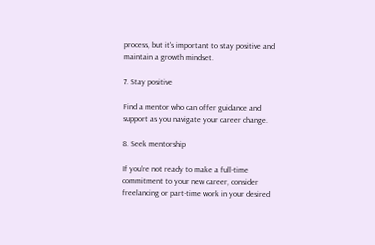process, but it's important to stay positive and maintain a growth mindset.

7. Stay positive

Find a mentor who can offer guidance and support as you navigate your career change.

8. Seek mentorship

If you're not ready to make a full-time commitment to your new career, consider freelancing or part-time work in your desired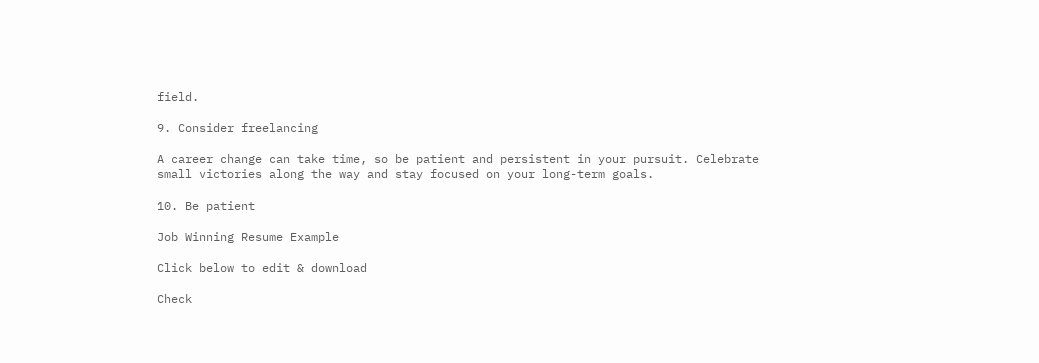field.

9. Consider freelancing

A career change can take time, so be patient and persistent in your pursuit. Celebrate small victories along the way and stay focused on your long-term goals.

10. Be patient

Job Winning Resume Example

Click below to edit & download

Check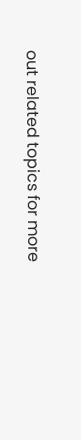out related topics for more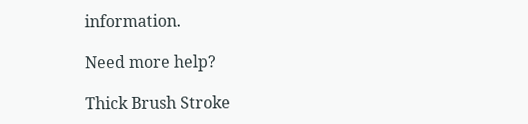information.

Need more help?

Thick Brush Stroke